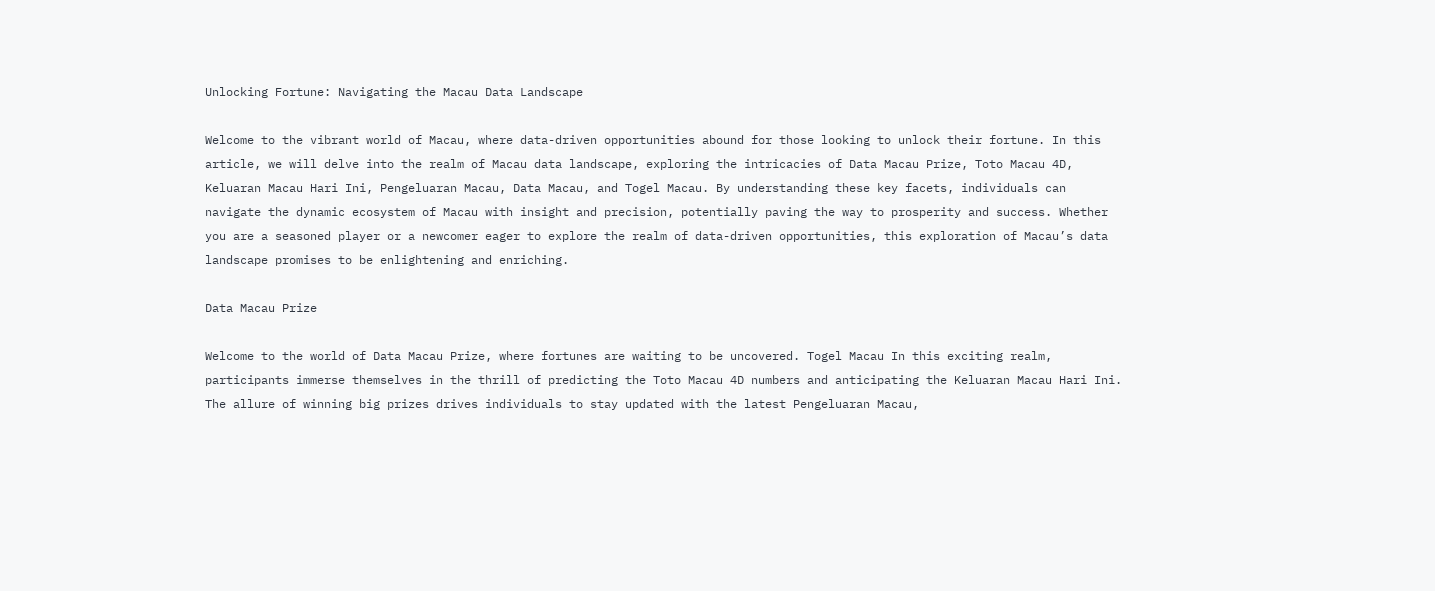Unlocking Fortune: Navigating the Macau Data Landscape

Welcome to the vibrant world of Macau, where data-driven opportunities abound for those looking to unlock their fortune. In this article, we will delve into the realm of Macau data landscape, exploring the intricacies of Data Macau Prize, Toto Macau 4D, Keluaran Macau Hari Ini, Pengeluaran Macau, Data Macau, and Togel Macau. By understanding these key facets, individuals can navigate the dynamic ecosystem of Macau with insight and precision, potentially paving the way to prosperity and success. Whether you are a seasoned player or a newcomer eager to explore the realm of data-driven opportunities, this exploration of Macau’s data landscape promises to be enlightening and enriching.

Data Macau Prize

Welcome to the world of Data Macau Prize, where fortunes are waiting to be uncovered. Togel Macau In this exciting realm, participants immerse themselves in the thrill of predicting the Toto Macau 4D numbers and anticipating the Keluaran Macau Hari Ini. The allure of winning big prizes drives individuals to stay updated with the latest Pengeluaran Macau,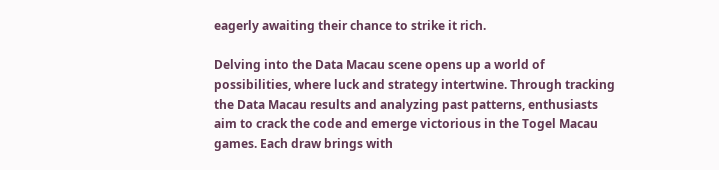eagerly awaiting their chance to strike it rich.

Delving into the Data Macau scene opens up a world of possibilities, where luck and strategy intertwine. Through tracking the Data Macau results and analyzing past patterns, enthusiasts aim to crack the code and emerge victorious in the Togel Macau games. Each draw brings with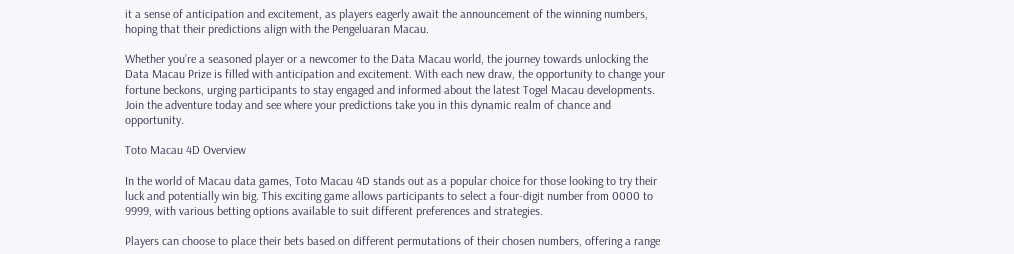it a sense of anticipation and excitement, as players eagerly await the announcement of the winning numbers, hoping that their predictions align with the Pengeluaran Macau.

Whether you’re a seasoned player or a newcomer to the Data Macau world, the journey towards unlocking the Data Macau Prize is filled with anticipation and excitement. With each new draw, the opportunity to change your fortune beckons, urging participants to stay engaged and informed about the latest Togel Macau developments. Join the adventure today and see where your predictions take you in this dynamic realm of chance and opportunity.

Toto Macau 4D Overview

In the world of Macau data games, Toto Macau 4D stands out as a popular choice for those looking to try their luck and potentially win big. This exciting game allows participants to select a four-digit number from 0000 to 9999, with various betting options available to suit different preferences and strategies.

Players can choose to place their bets based on different permutations of their chosen numbers, offering a range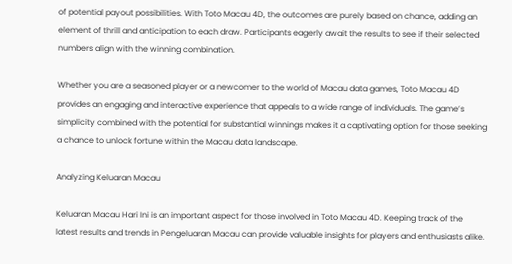of potential payout possibilities. With Toto Macau 4D, the outcomes are purely based on chance, adding an element of thrill and anticipation to each draw. Participants eagerly await the results to see if their selected numbers align with the winning combination.

Whether you are a seasoned player or a newcomer to the world of Macau data games, Toto Macau 4D provides an engaging and interactive experience that appeals to a wide range of individuals. The game’s simplicity combined with the potential for substantial winnings makes it a captivating option for those seeking a chance to unlock fortune within the Macau data landscape.

Analyzing Keluaran Macau

Keluaran Macau Hari Ini is an important aspect for those involved in Toto Macau 4D. Keeping track of the latest results and trends in Pengeluaran Macau can provide valuable insights for players and enthusiasts alike.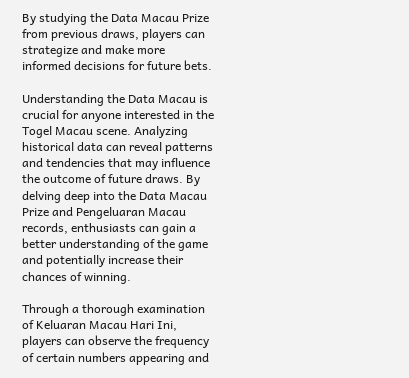By studying the Data Macau Prize from previous draws, players can strategize and make more informed decisions for future bets.

Understanding the Data Macau is crucial for anyone interested in the Togel Macau scene. Analyzing historical data can reveal patterns and tendencies that may influence the outcome of future draws. By delving deep into the Data Macau Prize and Pengeluaran Macau records, enthusiasts can gain a better understanding of the game and potentially increase their chances of winning.

Through a thorough examination of Keluaran Macau Hari Ini, players can observe the frequency of certain numbers appearing and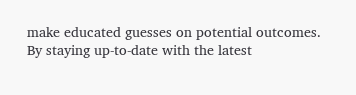make educated guesses on potential outcomes. By staying up-to-date with the latest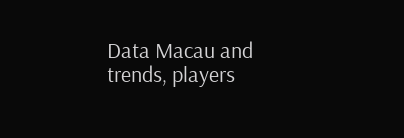Data Macau and trends, players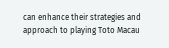can enhance their strategies and approach to playing Toto Macau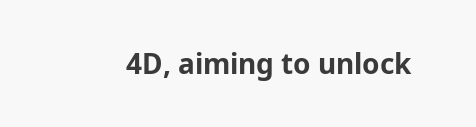4D, aiming to unlock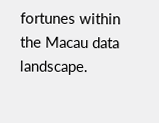fortunes within the Macau data landscape.